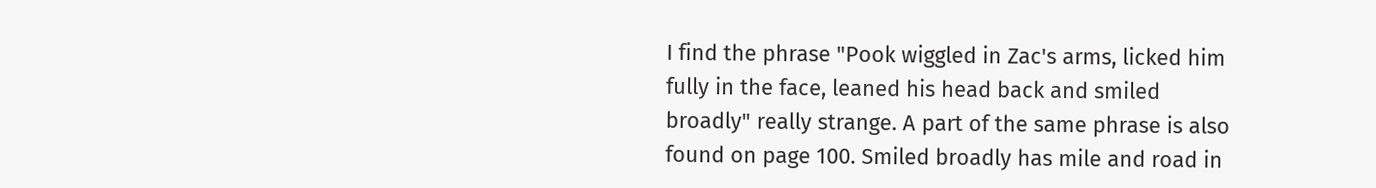I find the phrase "Pook wiggled in Zac's arms, licked him fully in the face, leaned his head back and smiled broadly" really strange. A part of the same phrase is also found on page 100. Smiled broadly has mile and road in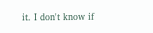it. I don't know if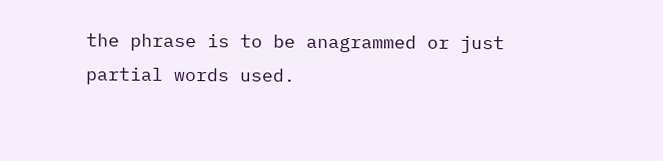the phrase is to be anagrammed or just partial words used.